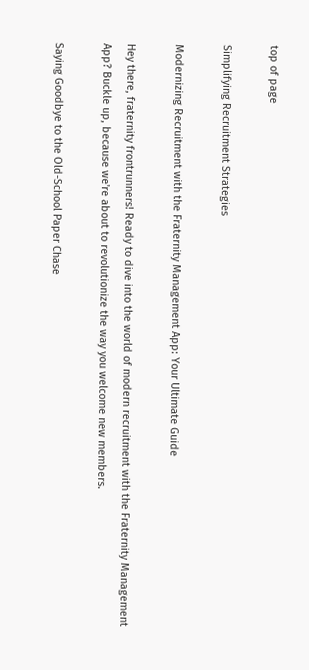top of page

Simplifying Recruitment Strategies

Modernizing Recruitment with the Fraternity Management App: Your Ultimate Guide

Hey there, fraternity frontrunners! Ready to dive into the world of modern recruitment with the Fraternity Management App? Buckle up, because we're about to revolutionize the way you welcome new members.

Saying Goodbye to the Old-School Paper Chase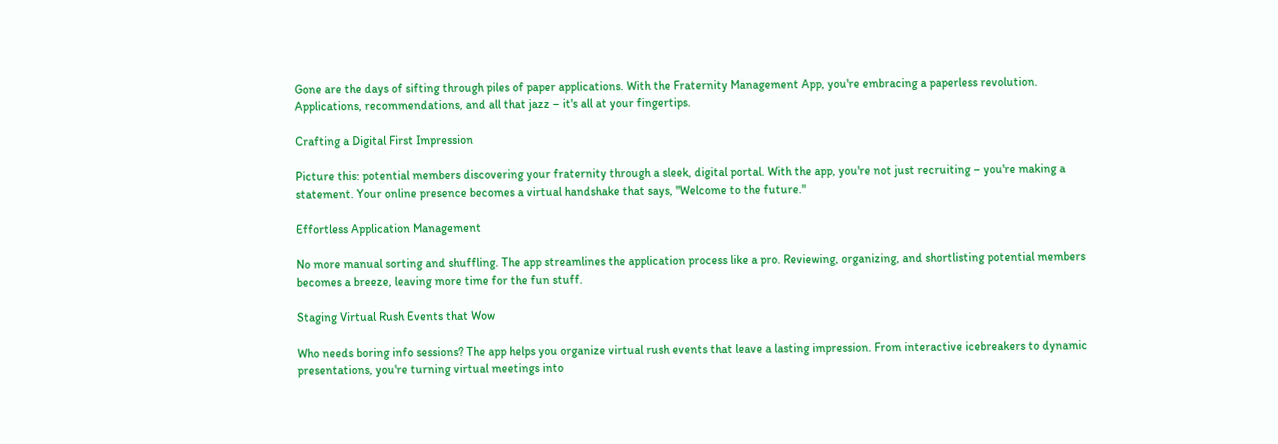Gone are the days of sifting through piles of paper applications. With the Fraternity Management App, you're embracing a paperless revolution. Applications, recommendations, and all that jazz – it's all at your fingertips.

Crafting a Digital First Impression

Picture this: potential members discovering your fraternity through a sleek, digital portal. With the app, you're not just recruiting – you're making a statement. Your online presence becomes a virtual handshake that says, "Welcome to the future."

Effortless Application Management

No more manual sorting and shuffling. The app streamlines the application process like a pro. Reviewing, organizing, and shortlisting potential members becomes a breeze, leaving more time for the fun stuff.

Staging Virtual Rush Events that Wow

Who needs boring info sessions? The app helps you organize virtual rush events that leave a lasting impression. From interactive icebreakers to dynamic presentations, you're turning virtual meetings into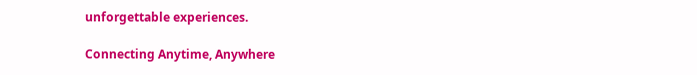unforgettable experiences.

Connecting Anytime, Anywhere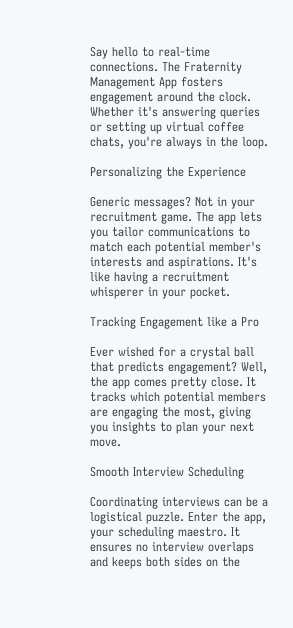Say hello to real-time connections. The Fraternity Management App fosters engagement around the clock. Whether it's answering queries or setting up virtual coffee chats, you're always in the loop.

Personalizing the Experience

Generic messages? Not in your recruitment game. The app lets you tailor communications to match each potential member's interests and aspirations. It's like having a recruitment whisperer in your pocket.

Tracking Engagement like a Pro

Ever wished for a crystal ball that predicts engagement? Well, the app comes pretty close. It tracks which potential members are engaging the most, giving you insights to plan your next move.

Smooth Interview Scheduling

Coordinating interviews can be a logistical puzzle. Enter the app, your scheduling maestro. It ensures no interview overlaps and keeps both sides on the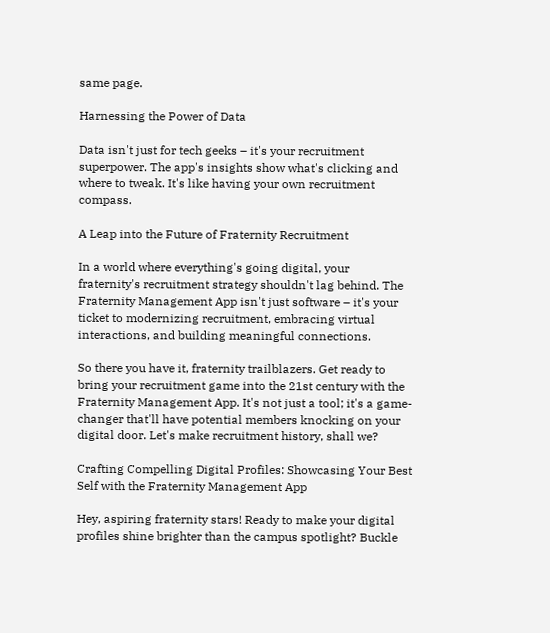same page.

Harnessing the Power of Data

Data isn't just for tech geeks – it's your recruitment superpower. The app's insights show what's clicking and where to tweak. It's like having your own recruitment compass.

A Leap into the Future of Fraternity Recruitment

In a world where everything's going digital, your fraternity's recruitment strategy shouldn't lag behind. The Fraternity Management App isn't just software – it's your ticket to modernizing recruitment, embracing virtual interactions, and building meaningful connections.

So there you have it, fraternity trailblazers. Get ready to bring your recruitment game into the 21st century with the Fraternity Management App. It's not just a tool; it's a game-changer that'll have potential members knocking on your digital door. Let's make recruitment history, shall we?

Crafting Compelling Digital Profiles: Showcasing Your Best Self with the Fraternity Management App

Hey, aspiring fraternity stars! Ready to make your digital profiles shine brighter than the campus spotlight? Buckle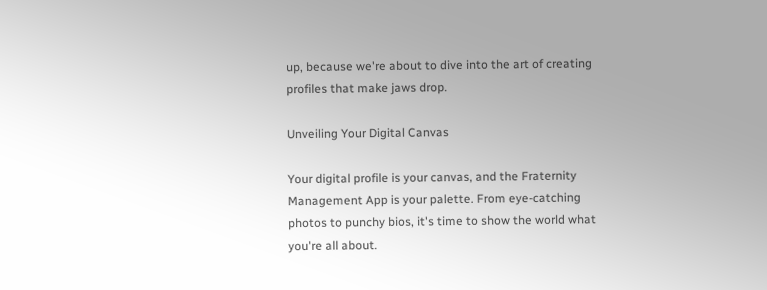up, because we're about to dive into the art of creating profiles that make jaws drop.

Unveiling Your Digital Canvas

Your digital profile is your canvas, and the Fraternity Management App is your palette. From eye-catching photos to punchy bios, it's time to show the world what you're all about.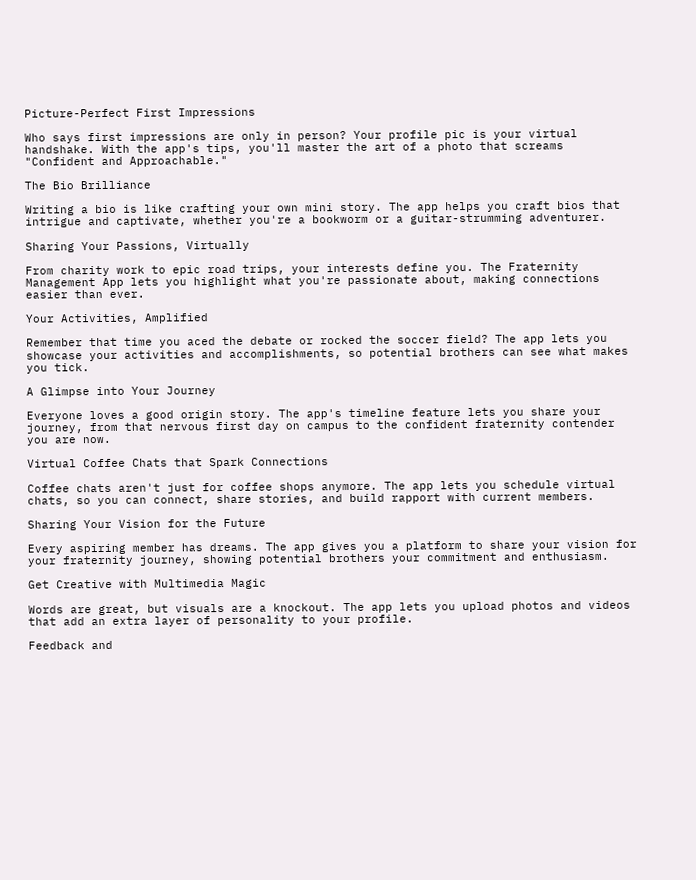Picture-Perfect First Impressions

Who says first impressions are only in person? Your profile pic is your virtual handshake. With the app's tips, you'll master the art of a photo that screams "Confident and Approachable."

The Bio Brilliance

Writing a bio is like crafting your own mini story. The app helps you craft bios that intrigue and captivate, whether you're a bookworm or a guitar-strumming adventurer.

Sharing Your Passions, Virtually

From charity work to epic road trips, your interests define you. The Fraternity Management App lets you highlight what you're passionate about, making connections easier than ever.

Your Activities, Amplified

Remember that time you aced the debate or rocked the soccer field? The app lets you showcase your activities and accomplishments, so potential brothers can see what makes you tick.

A Glimpse into Your Journey

Everyone loves a good origin story. The app's timeline feature lets you share your journey, from that nervous first day on campus to the confident fraternity contender you are now.

Virtual Coffee Chats that Spark Connections

Coffee chats aren't just for coffee shops anymore. The app lets you schedule virtual chats, so you can connect, share stories, and build rapport with current members.

Sharing Your Vision for the Future

Every aspiring member has dreams. The app gives you a platform to share your vision for your fraternity journey, showing potential brothers your commitment and enthusiasm.

Get Creative with Multimedia Magic

Words are great, but visuals are a knockout. The app lets you upload photos and videos that add an extra layer of personality to your profile.

Feedback and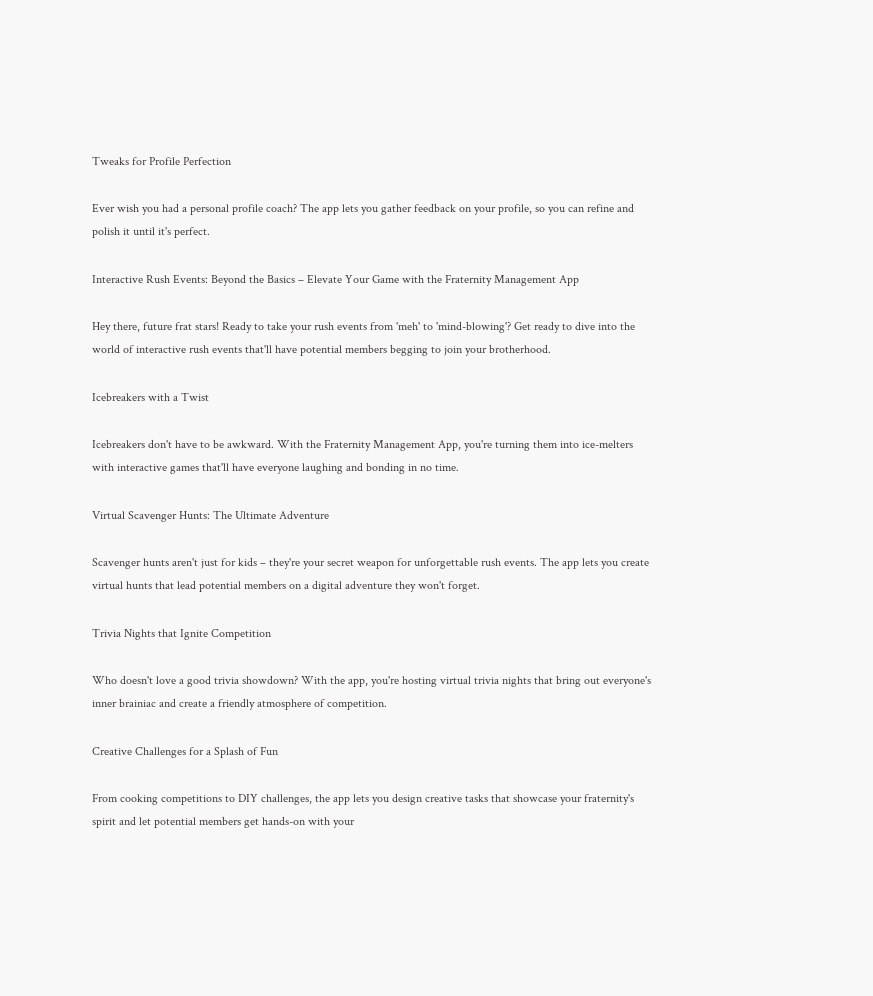Tweaks for Profile Perfection

Ever wish you had a personal profile coach? The app lets you gather feedback on your profile, so you can refine and polish it until it's perfect.

Interactive Rush Events: Beyond the Basics – Elevate Your Game with the Fraternity Management App

Hey there, future frat stars! Ready to take your rush events from 'meh' to 'mind-blowing'? Get ready to dive into the world of interactive rush events that'll have potential members begging to join your brotherhood.

Icebreakers with a Twist

Icebreakers don't have to be awkward. With the Fraternity Management App, you're turning them into ice-melters with interactive games that'll have everyone laughing and bonding in no time.

Virtual Scavenger Hunts: The Ultimate Adventure

Scavenger hunts aren't just for kids – they're your secret weapon for unforgettable rush events. The app lets you create virtual hunts that lead potential members on a digital adventure they won't forget.

Trivia Nights that Ignite Competition

Who doesn't love a good trivia showdown? With the app, you're hosting virtual trivia nights that bring out everyone's inner brainiac and create a friendly atmosphere of competition.

Creative Challenges for a Splash of Fun

From cooking competitions to DIY challenges, the app lets you design creative tasks that showcase your fraternity's spirit and let potential members get hands-on with your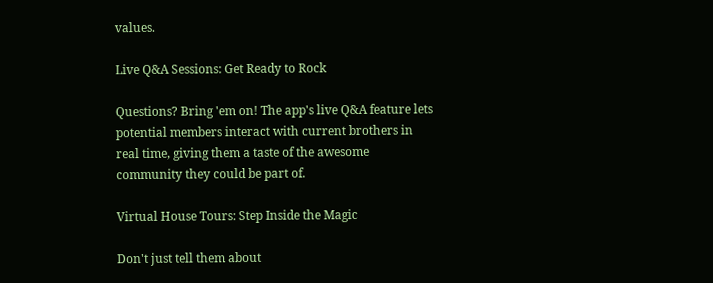values.

Live Q&A Sessions: Get Ready to Rock

Questions? Bring 'em on! The app's live Q&A feature lets potential members interact with current brothers in real time, giving them a taste of the awesome community they could be part of.

Virtual House Tours: Step Inside the Magic

Don't just tell them about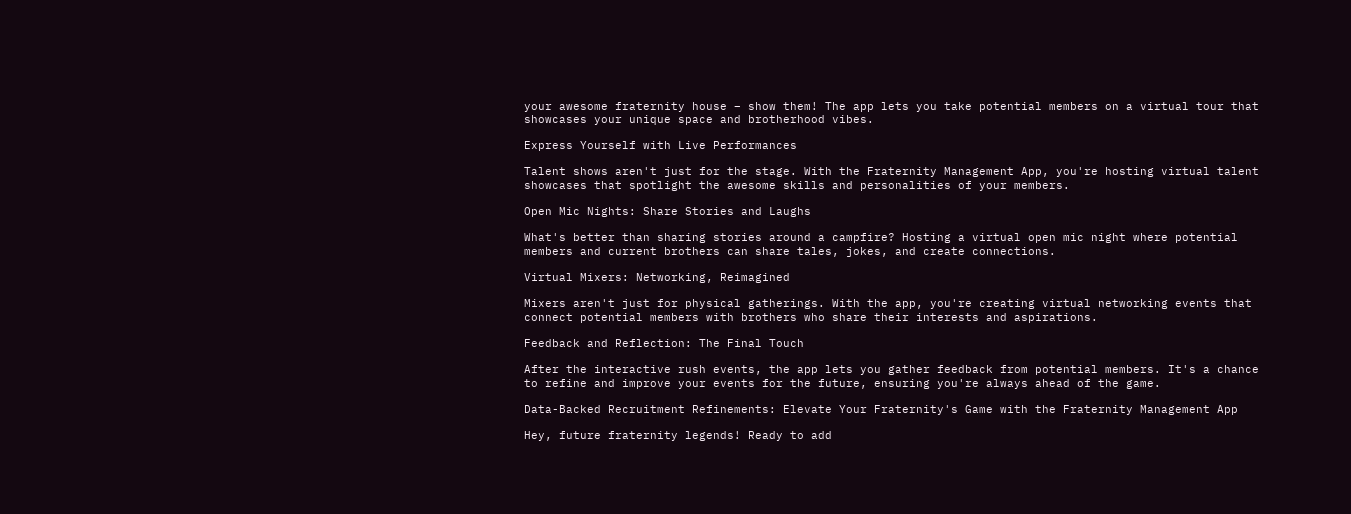your awesome fraternity house – show them! The app lets you take potential members on a virtual tour that showcases your unique space and brotherhood vibes.

Express Yourself with Live Performances

Talent shows aren't just for the stage. With the Fraternity Management App, you're hosting virtual talent showcases that spotlight the awesome skills and personalities of your members.

Open Mic Nights: Share Stories and Laughs

What's better than sharing stories around a campfire? Hosting a virtual open mic night where potential members and current brothers can share tales, jokes, and create connections.

Virtual Mixers: Networking, Reimagined

Mixers aren't just for physical gatherings. With the app, you're creating virtual networking events that connect potential members with brothers who share their interests and aspirations.

Feedback and Reflection: The Final Touch

After the interactive rush events, the app lets you gather feedback from potential members. It's a chance to refine and improve your events for the future, ensuring you're always ahead of the game.

Data-Backed Recruitment Refinements: Elevate Your Fraternity's Game with the Fraternity Management App

Hey, future fraternity legends! Ready to add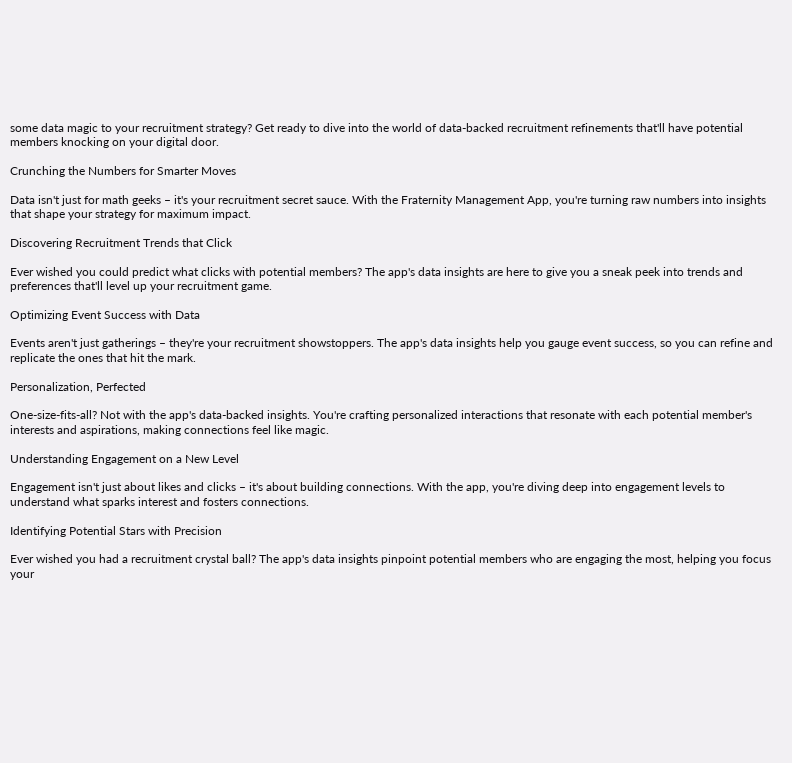some data magic to your recruitment strategy? Get ready to dive into the world of data-backed recruitment refinements that'll have potential members knocking on your digital door.

Crunching the Numbers for Smarter Moves

Data isn't just for math geeks – it's your recruitment secret sauce. With the Fraternity Management App, you're turning raw numbers into insights that shape your strategy for maximum impact.

Discovering Recruitment Trends that Click

Ever wished you could predict what clicks with potential members? The app's data insights are here to give you a sneak peek into trends and preferences that'll level up your recruitment game.

Optimizing Event Success with Data

Events aren't just gatherings – they're your recruitment showstoppers. The app's data insights help you gauge event success, so you can refine and replicate the ones that hit the mark.

Personalization, Perfected

One-size-fits-all? Not with the app's data-backed insights. You're crafting personalized interactions that resonate with each potential member's interests and aspirations, making connections feel like magic.

Understanding Engagement on a New Level

Engagement isn't just about likes and clicks – it's about building connections. With the app, you're diving deep into engagement levels to understand what sparks interest and fosters connections.

Identifying Potential Stars with Precision

Ever wished you had a recruitment crystal ball? The app's data insights pinpoint potential members who are engaging the most, helping you focus your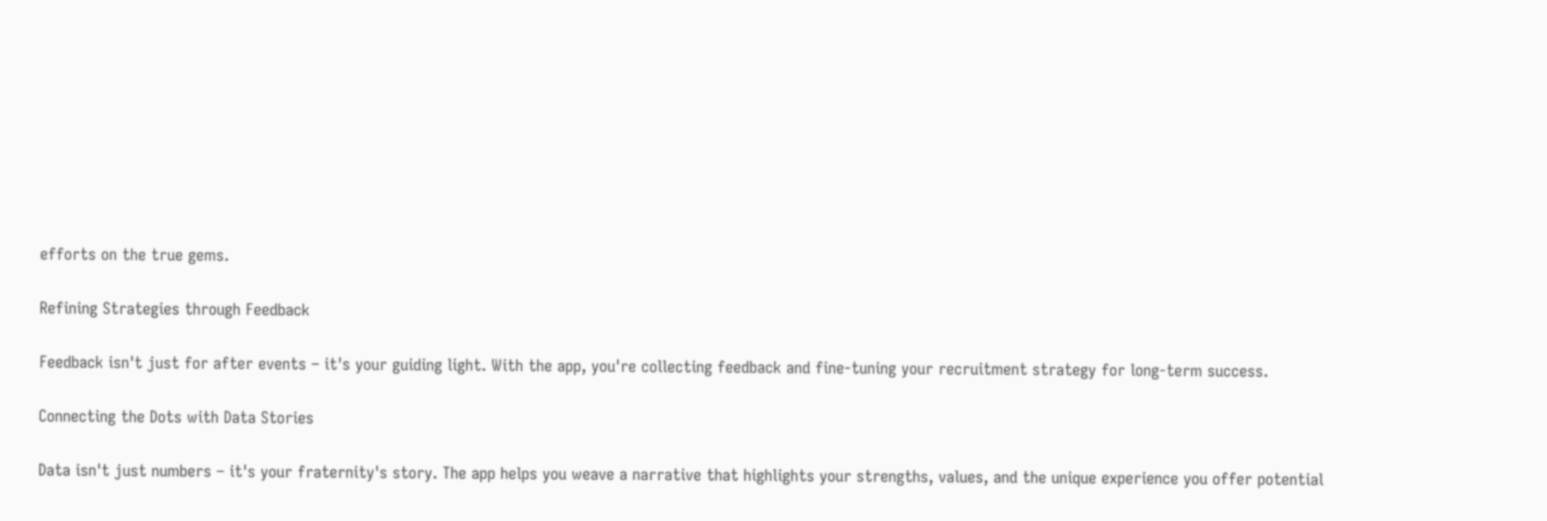efforts on the true gems.

Refining Strategies through Feedback

Feedback isn't just for after events – it's your guiding light. With the app, you're collecting feedback and fine-tuning your recruitment strategy for long-term success.

Connecting the Dots with Data Stories

Data isn't just numbers – it's your fraternity's story. The app helps you weave a narrative that highlights your strengths, values, and the unique experience you offer potential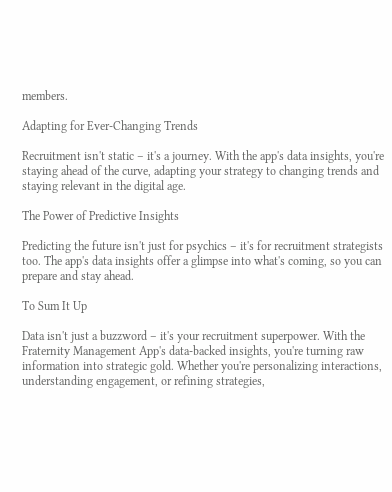members.

Adapting for Ever-Changing Trends

Recruitment isn't static – it's a journey. With the app's data insights, you're staying ahead of the curve, adapting your strategy to changing trends and staying relevant in the digital age.

The Power of Predictive Insights

Predicting the future isn't just for psychics – it's for recruitment strategists too. The app's data insights offer a glimpse into what's coming, so you can prepare and stay ahead.

To Sum It Up

Data isn't just a buzzword – it's your recruitment superpower. With the Fraternity Management App's data-backed insights, you're turning raw information into strategic gold. Whether you're personalizing interactions, understanding engagement, or refining strategies,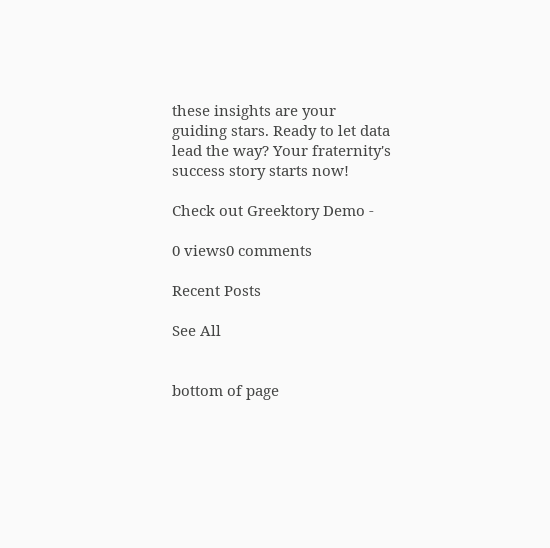these insights are your guiding stars. Ready to let data lead the way? Your fraternity's success story starts now!

Check out Greektory Demo -

0 views0 comments

Recent Posts

See All


bottom of page